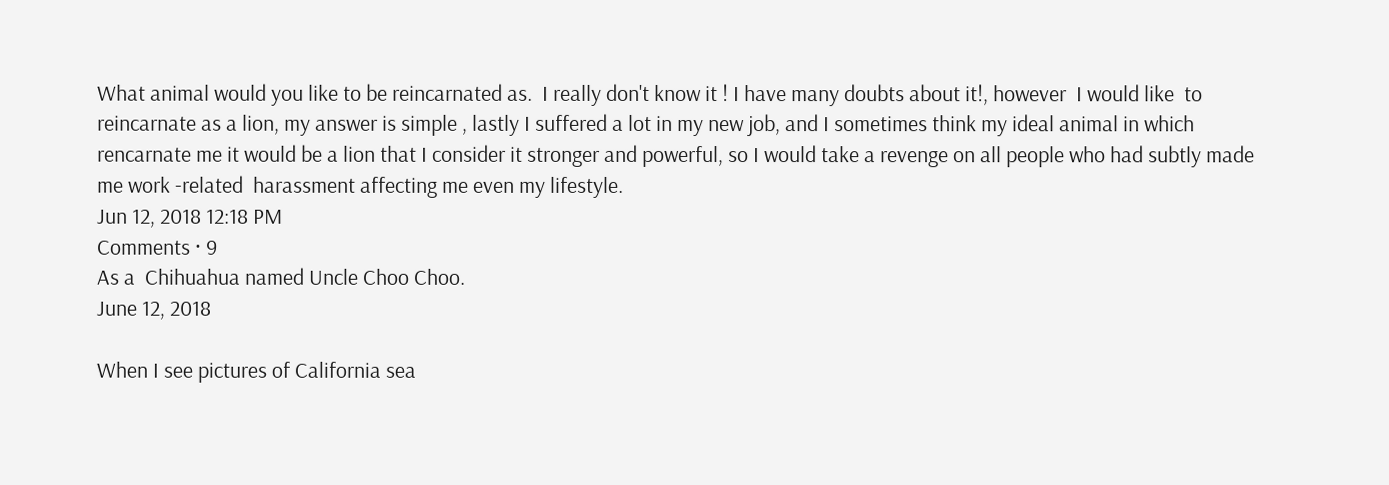What animal would you like to be reincarnated as.  I really don't know it ! I have many doubts about it!, however  I would like  to reincarnate as a lion, my answer is simple , lastly I suffered a lot in my new job, and I sometimes think my ideal animal in which rencarnate me it would be a lion that I consider it stronger and powerful, so I would take a revenge on all people who had subtly made  me work -related  harassment affecting me even my lifestyle.
Jun 12, 2018 12:18 PM
Comments · 9
As a  Chihuahua named Uncle Choo Choo.
June 12, 2018

When I see pictures of California sea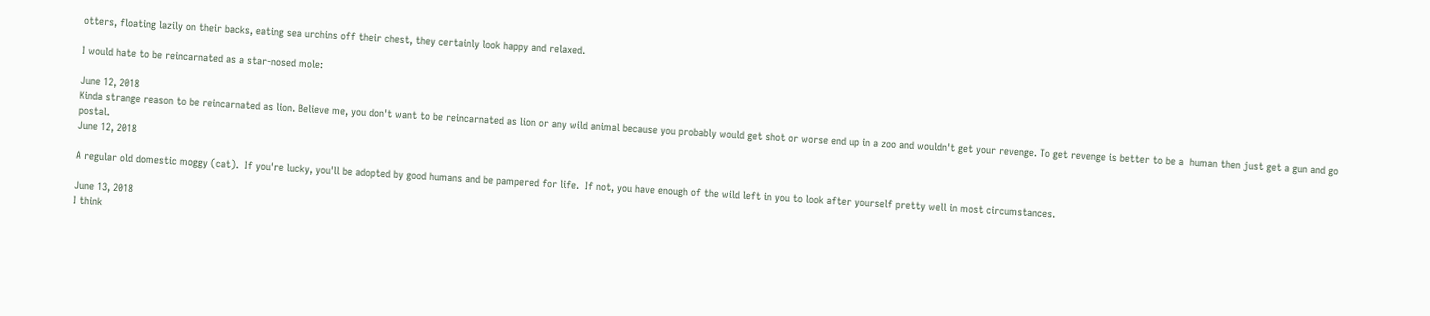otters, floating lazily on their backs, eating sea urchins off their chest, they certainly look happy and relaxed.

I would hate to be reincarnated as a star-nosed mole:

June 12, 2018
Kinda strange reason to be reincarnated as lion. Believe me, you don't want to be reincarnated as lion or any wild animal because you probably would get shot or worse end up in a zoo and wouldn't get your revenge. To get revenge is better to be a  human then just get a gun and go postal.
June 12, 2018

A regular old domestic moggy (cat).  If you're lucky, you'll be adopted by good humans and be pampered for life.  If not, you have enough of the wild left in you to look after yourself pretty well in most circumstances.

June 13, 2018
I think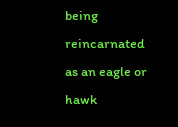being reincarnated as an eagle or hawk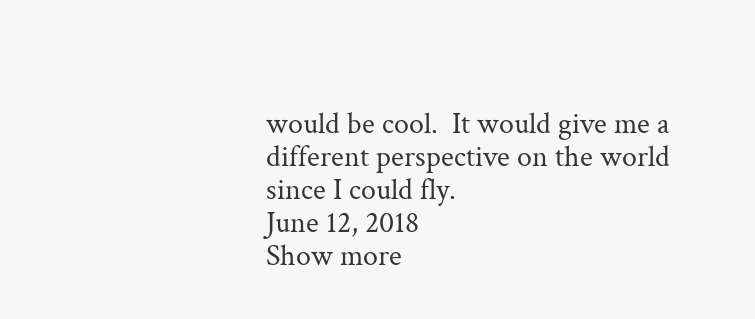would be cool.  It would give me a different perspective on the world since I could fly.
June 12, 2018
Show more